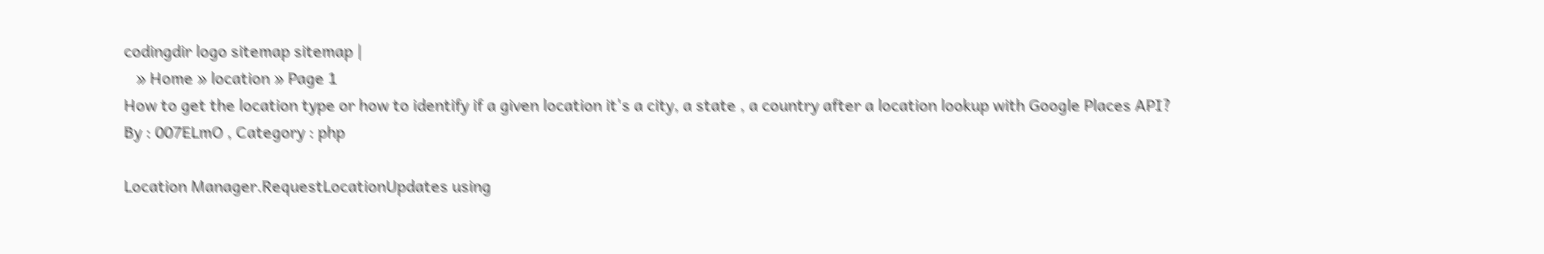codingdir logo sitemap sitemap |
   » Home » location » Page 1
How to get the location type or how to identify if a given location it's a city, a state , a country after a location lookup with Google Places API?
By : 007ELmO , Category : php

Location Manager.RequestLocationUpdates using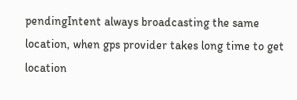pendingIntent always broadcasting the same location, when gps provider takes long time to get location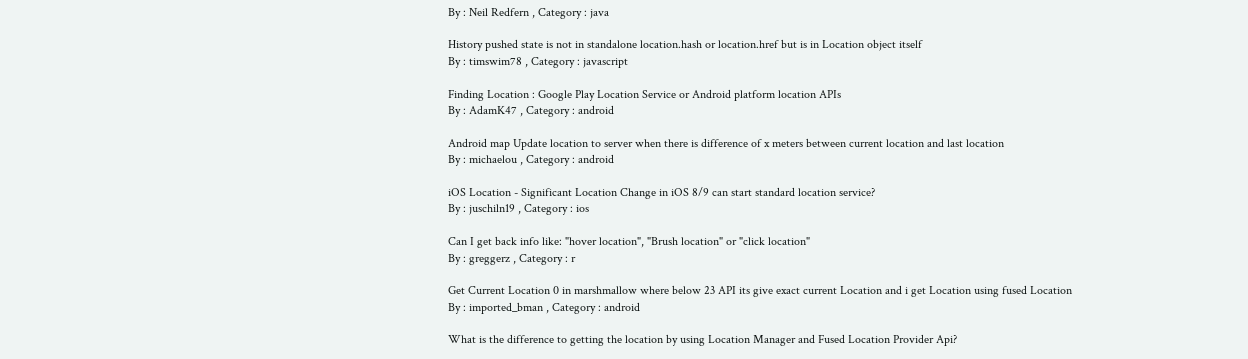By : Neil Redfern , Category : java

History pushed state is not in standalone location.hash or location.href but is in Location object itself
By : timswim78 , Category : javascript

Finding Location : Google Play Location Service or Android platform location APIs
By : AdamK47 , Category : android

Android map Update location to server when there is difference of x meters between current location and last location
By : michaelou , Category : android

iOS Location - Significant Location Change in iOS 8/9 can start standard location service?
By : juschiln19 , Category : ios

Can I get back info like: "hover location", "Brush location" or "click location"
By : greggerz , Category : r

Get Current Location 0 in marshmallow where below 23 API its give exact current Location and i get Location using fused Location
By : imported_bman , Category : android

What is the difference to getting the location by using Location Manager and Fused Location Provider Api?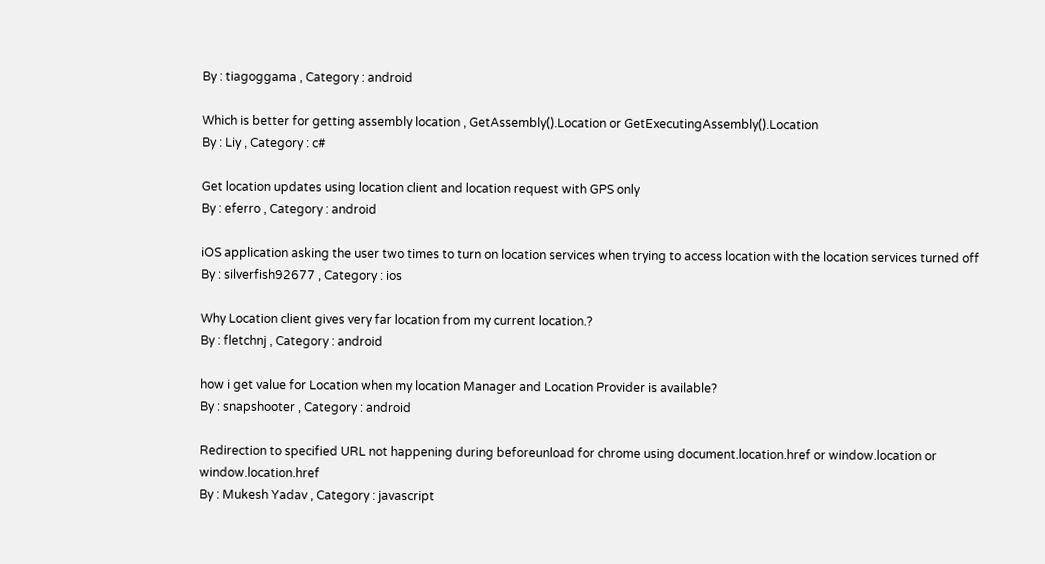By : tiagoggama , Category : android

Which is better for getting assembly location , GetAssembly().Location or GetExecutingAssembly().Location
By : Liy , Category : c#

Get location updates using location client and location request with GPS only
By : eferro , Category : android

iOS application asking the user two times to turn on location services when trying to access location with the location services turned off
By : silverfish92677 , Category : ios

Why Location client gives very far location from my current location.?
By : fletchnj , Category : android

how i get value for Location when my location Manager and Location Provider is available?
By : snapshooter , Category : android

Redirection to specified URL not happening during beforeunload for chrome using document.location.href or window.location or window.location.href
By : Mukesh Yadav , Category : javascript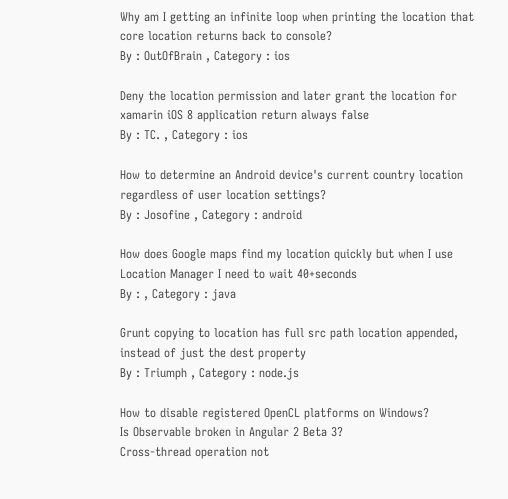Why am I getting an infinite loop when printing the location that core location returns back to console?
By : OutOfBrain , Category : ios

Deny the location permission and later grant the location for xamarin iOS 8 application return always false
By : TC. , Category : ios

How to determine an Android device's current country location regardless of user location settings?
By : Josofine , Category : android

How does Google maps find my location quickly but when I use Location Manager I need to wait 40+seconds
By : , Category : java

Grunt copying to location has full src path location appended, instead of just the dest property
By : Triumph , Category : node.js

How to disable registered OpenCL platforms on Windows?
Is Observable broken in Angular 2 Beta 3?
Cross-thread operation not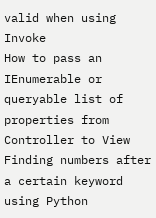valid when using Invoke
How to pass an IEnumerable or queryable list of properties from Controller to View
Finding numbers after a certain keyword using Python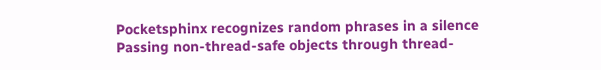Pocketsphinx recognizes random phrases in a silence
Passing non-thread-safe objects through thread-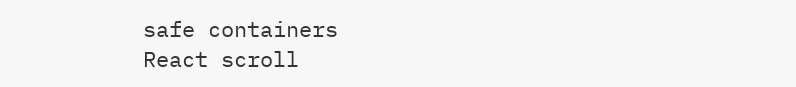safe containers
React scroll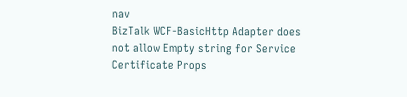nav
BizTalk WCF-BasicHttp Adapter does not allow Empty string for Service Certificate Props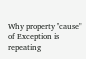Why property ''cause" of Exception is repeating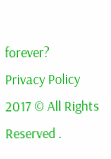forever?
Privacy Policy 2017 © All Rights Reserved .